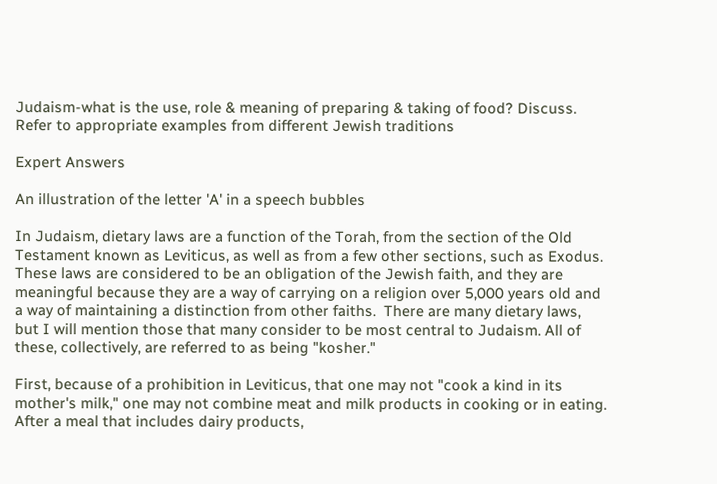Judaism-what is the use, role & meaning of preparing & taking of food? Discuss. Refer to appropriate examples from different Jewish traditions

Expert Answers

An illustration of the letter 'A' in a speech bubbles

In Judaism, dietary laws are a function of the Torah, from the section of the Old Testament known as Leviticus, as well as from a few other sections, such as Exodus. These laws are considered to be an obligation of the Jewish faith, and they are meaningful because they are a way of carrying on a religion over 5,000 years old and a way of maintaining a distinction from other faiths.  There are many dietary laws, but I will mention those that many consider to be most central to Judaism. All of these, collectively, are referred to as being "kosher."

First, because of a prohibition in Leviticus, that one may not "cook a kind in its mother's milk," one may not combine meat and milk products in cooking or in eating.  After a meal that includes dairy products,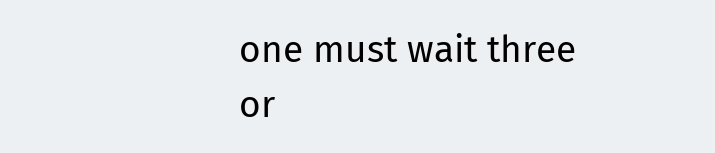one must wait three or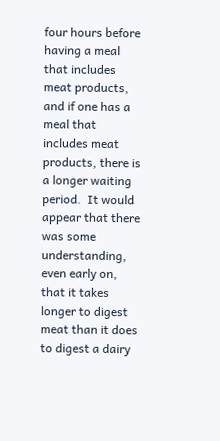four hours before having a meal that includes meat products, and if one has a meal that includes meat products, there is a longer waiting period.  It would appear that there was some understanding, even early on, that it takes longer to digest meat than it does to digest a dairy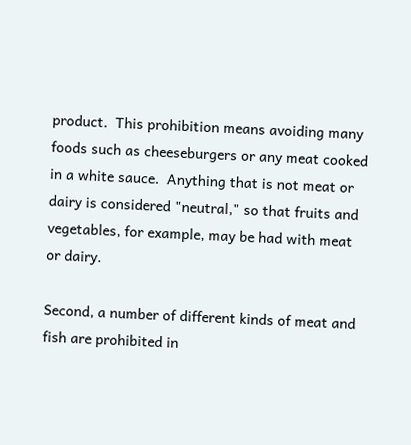product.  This prohibition means avoiding many foods such as cheeseburgers or any meat cooked in a white sauce.  Anything that is not meat or dairy is considered "neutral," so that fruits and vegetables, for example, may be had with meat or dairy.

Second, a number of different kinds of meat and fish are prohibited in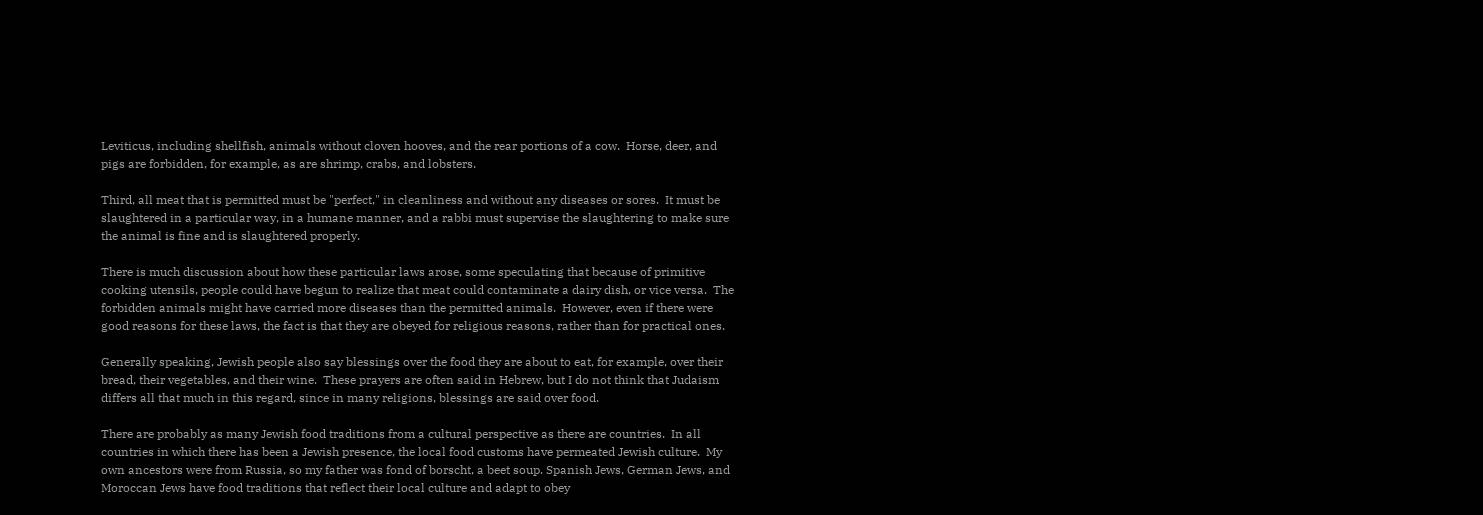Leviticus, including shellfish, animals without cloven hooves, and the rear portions of a cow.  Horse, deer, and pigs are forbidden, for example, as are shrimp, crabs, and lobsters.

Third, all meat that is permitted must be "perfect," in cleanliness and without any diseases or sores.  It must be slaughtered in a particular way, in a humane manner, and a rabbi must supervise the slaughtering to make sure the animal is fine and is slaughtered properly.

There is much discussion about how these particular laws arose, some speculating that because of primitive cooking utensils, people could have begun to realize that meat could contaminate a dairy dish, or vice versa.  The forbidden animals might have carried more diseases than the permitted animals.  However, even if there were good reasons for these laws, the fact is that they are obeyed for religious reasons, rather than for practical ones.

Generally speaking, Jewish people also say blessings over the food they are about to eat, for example, over their bread, their vegetables, and their wine.  These prayers are often said in Hebrew, but I do not think that Judaism differs all that much in this regard, since in many religions, blessings are said over food.

There are probably as many Jewish food traditions from a cultural perspective as there are countries.  In all countries in which there has been a Jewish presence, the local food customs have permeated Jewish culture.  My own ancestors were from Russia, so my father was fond of borscht, a beet soup. Spanish Jews, German Jews, and Moroccan Jews have food traditions that reflect their local culture and adapt to obey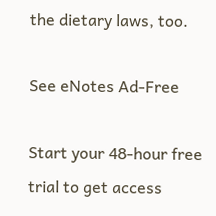the dietary laws, too.

See eNotes Ad-Free

Start your 48-hour free trial to get access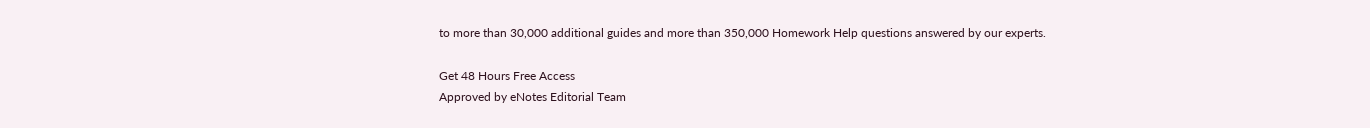to more than 30,000 additional guides and more than 350,000 Homework Help questions answered by our experts.

Get 48 Hours Free Access
Approved by eNotes Editorial Team